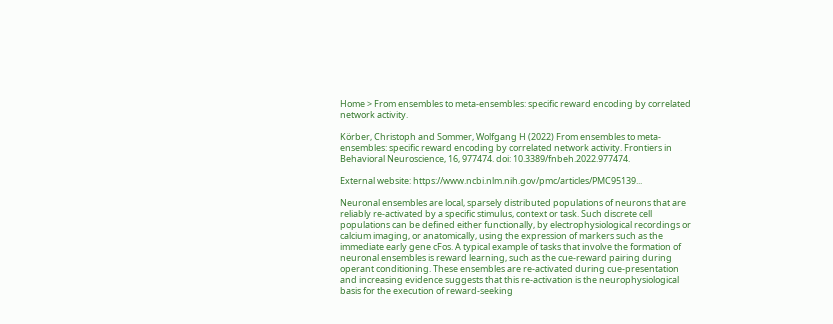Home > From ensembles to meta-ensembles: specific reward encoding by correlated network activity.

Körber, Christoph and Sommer, Wolfgang H (2022) From ensembles to meta-ensembles: specific reward encoding by correlated network activity. Frontiers in Behavioral Neuroscience, 16, 977474. doi: 10.3389/fnbeh.2022.977474.

External website: https://www.ncbi.nlm.nih.gov/pmc/articles/PMC95139...

Neuronal ensembles are local, sparsely distributed populations of neurons that are reliably re-activated by a specific stimulus, context or task. Such discrete cell populations can be defined either functionally, by electrophysiological recordings or calcium imaging, or anatomically, using the expression of markers such as the immediate early gene cFos. A typical example of tasks that involve the formation of neuronal ensembles is reward learning, such as the cue-reward pairing during operant conditioning. These ensembles are re-activated during cue-presentation and increasing evidence suggests that this re-activation is the neurophysiological basis for the execution of reward-seeking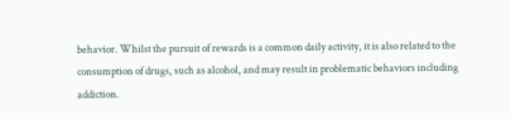behavior. Whilst the pursuit of rewards is a common daily activity, it is also related to the consumption of drugs, such as alcohol, and may result in problematic behaviors including addiction.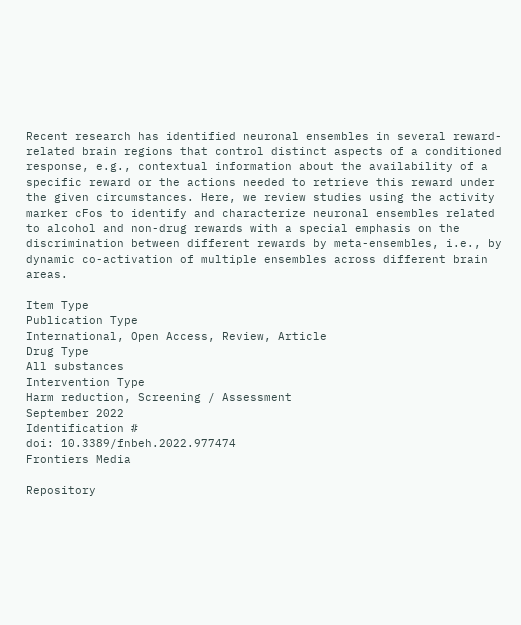Recent research has identified neuronal ensembles in several reward-related brain regions that control distinct aspects of a conditioned response, e.g., contextual information about the availability of a specific reward or the actions needed to retrieve this reward under the given circumstances. Here, we review studies using the activity marker cFos to identify and characterize neuronal ensembles related to alcohol and non-drug rewards with a special emphasis on the discrimination between different rewards by meta-ensembles, i.e., by dynamic co-activation of multiple ensembles across different brain areas.

Item Type
Publication Type
International, Open Access, Review, Article
Drug Type
All substances
Intervention Type
Harm reduction, Screening / Assessment
September 2022
Identification #
doi: 10.3389/fnbeh.2022.977474
Frontiers Media

Repository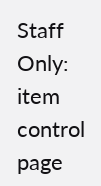Staff Only: item control page